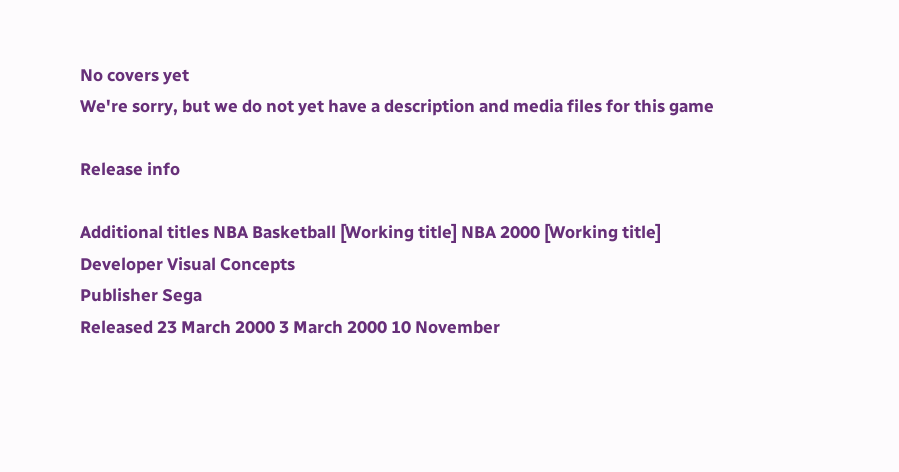No covers yet
We're sorry, but we do not yet have a description and media files for this game

Release info

Additional titles NBA Basketball [Working title] NBA 2000 [Working title]
Developer Visual Concepts
Publisher Sega
Released 23 March 2000 3 March 2000 10 November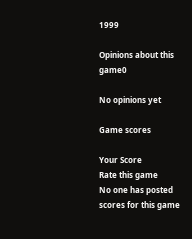1999

Opinions about this game0

No opinions yet

Game scores

Your Score
Rate this game
No one has posted scores for this game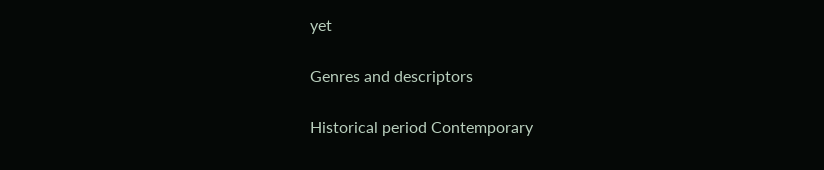yet

Genres and descriptors

Historical period Contemporary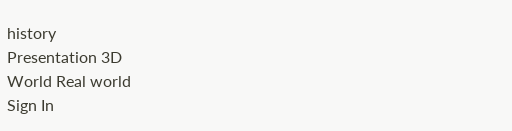history
Presentation 3D
World Real world
Sign In